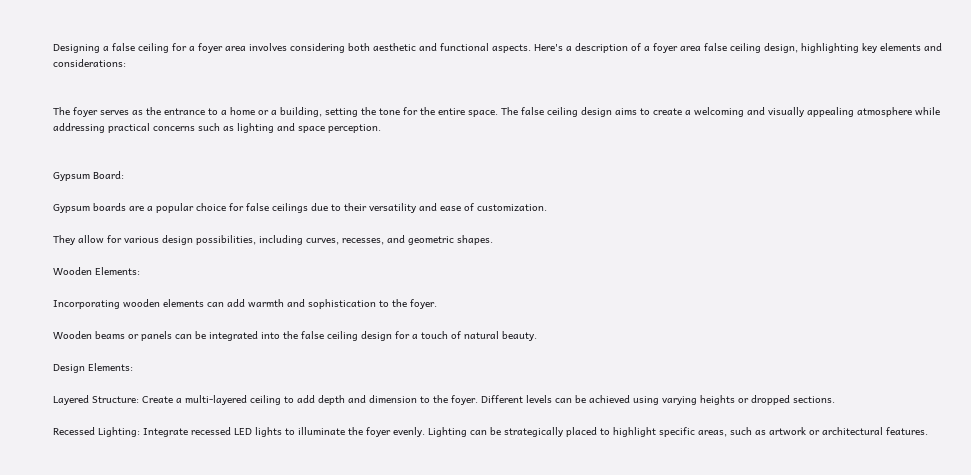Designing a false ceiling for a foyer area involves considering both aesthetic and functional aspects. Here's a description of a foyer area false ceiling design, highlighting key elements and considerations:


The foyer serves as the entrance to a home or a building, setting the tone for the entire space. The false ceiling design aims to create a welcoming and visually appealing atmosphere while addressing practical concerns such as lighting and space perception.


Gypsum Board:

Gypsum boards are a popular choice for false ceilings due to their versatility and ease of customization.

They allow for various design possibilities, including curves, recesses, and geometric shapes.

Wooden Elements:

Incorporating wooden elements can add warmth and sophistication to the foyer.

Wooden beams or panels can be integrated into the false ceiling design for a touch of natural beauty.

Design Elements:

Layered Structure: Create a multi-layered ceiling to add depth and dimension to the foyer. Different levels can be achieved using varying heights or dropped sections.

Recessed Lighting: Integrate recessed LED lights to illuminate the foyer evenly. Lighting can be strategically placed to highlight specific areas, such as artwork or architectural features.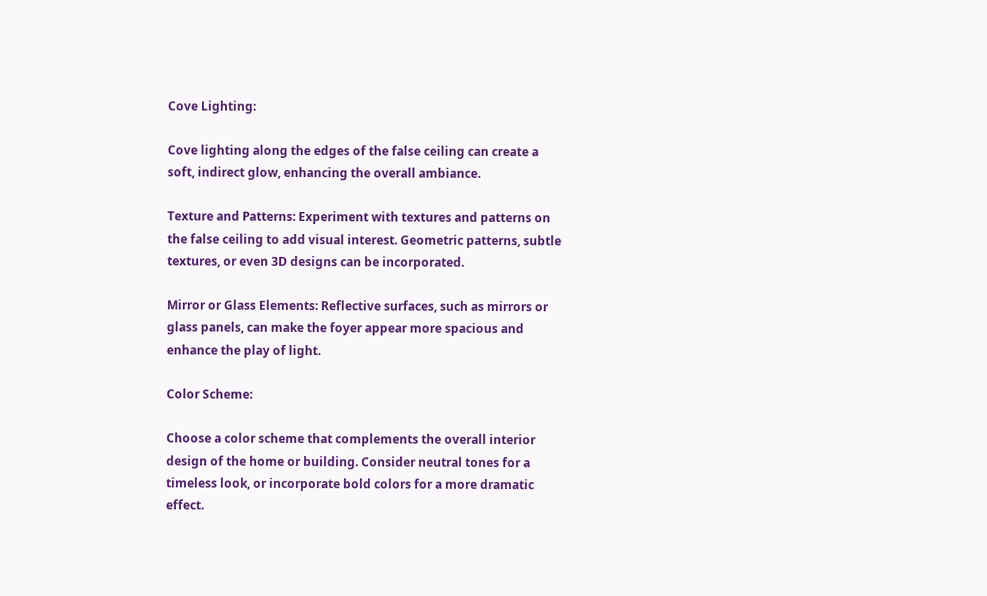Cove Lighting:

Cove lighting along the edges of the false ceiling can create a soft, indirect glow, enhancing the overall ambiance.

Texture and Patterns: Experiment with textures and patterns on the false ceiling to add visual interest. Geometric patterns, subtle textures, or even 3D designs can be incorporated.

Mirror or Glass Elements: Reflective surfaces, such as mirrors or glass panels, can make the foyer appear more spacious and enhance the play of light.

Color Scheme:

Choose a color scheme that complements the overall interior design of the home or building. Consider neutral tones for a timeless look, or incorporate bold colors for a more dramatic effect.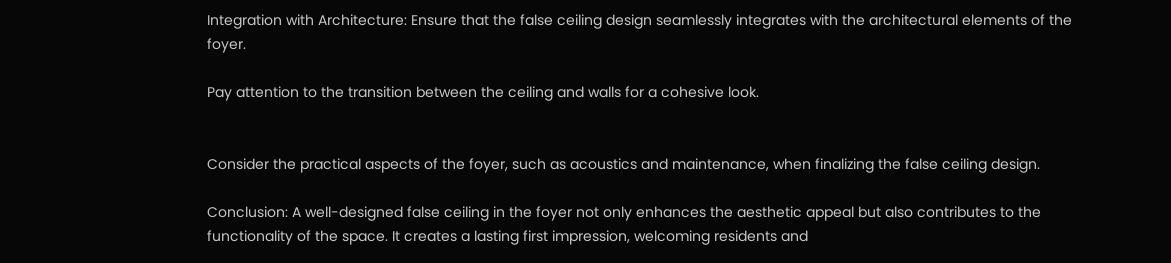Integration with Architecture: Ensure that the false ceiling design seamlessly integrates with the architectural elements of the foyer.

Pay attention to the transition between the ceiling and walls for a cohesive look.


Consider the practical aspects of the foyer, such as acoustics and maintenance, when finalizing the false ceiling design.

Conclusion: A well-designed false ceiling in the foyer not only enhances the aesthetic appeal but also contributes to the functionality of the space. It creates a lasting first impression, welcoming residents and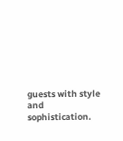guests with style and sophistication.